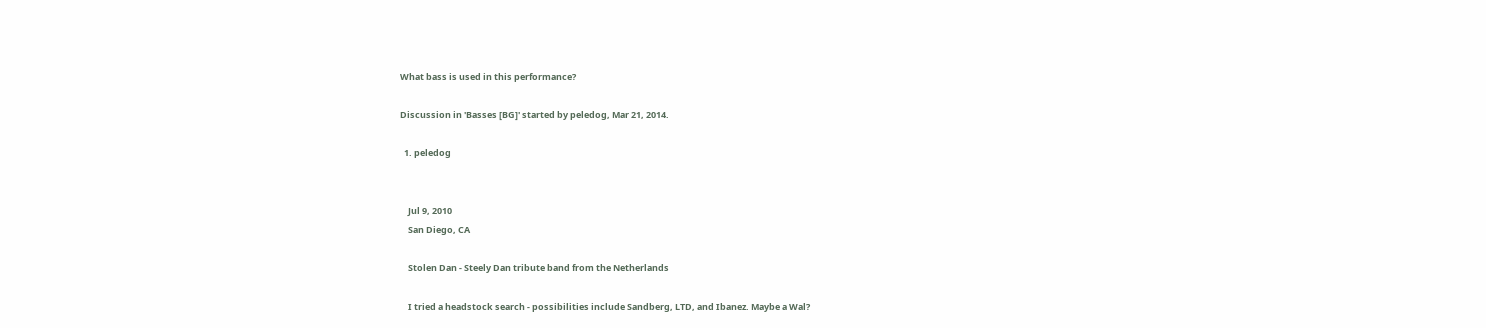What bass is used in this performance?

Discussion in 'Basses [BG]' started by peledog, Mar 21, 2014.

  1. peledog


    Jul 9, 2010
    San Diego, CA

    Stolen Dan - Steely Dan tribute band from the Netherlands

    I tried a headstock search - possibilities include Sandberg, LTD, and Ibanez. Maybe a Wal?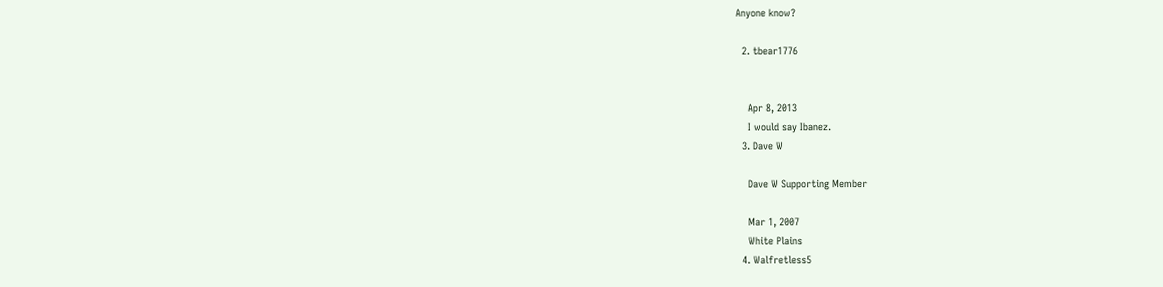Anyone know?

  2. tbear1776


    Apr 8, 2013
    I would say Ibanez.
  3. Dave W

    Dave W Supporting Member

    Mar 1, 2007
    White Plains
  4. Walfretless5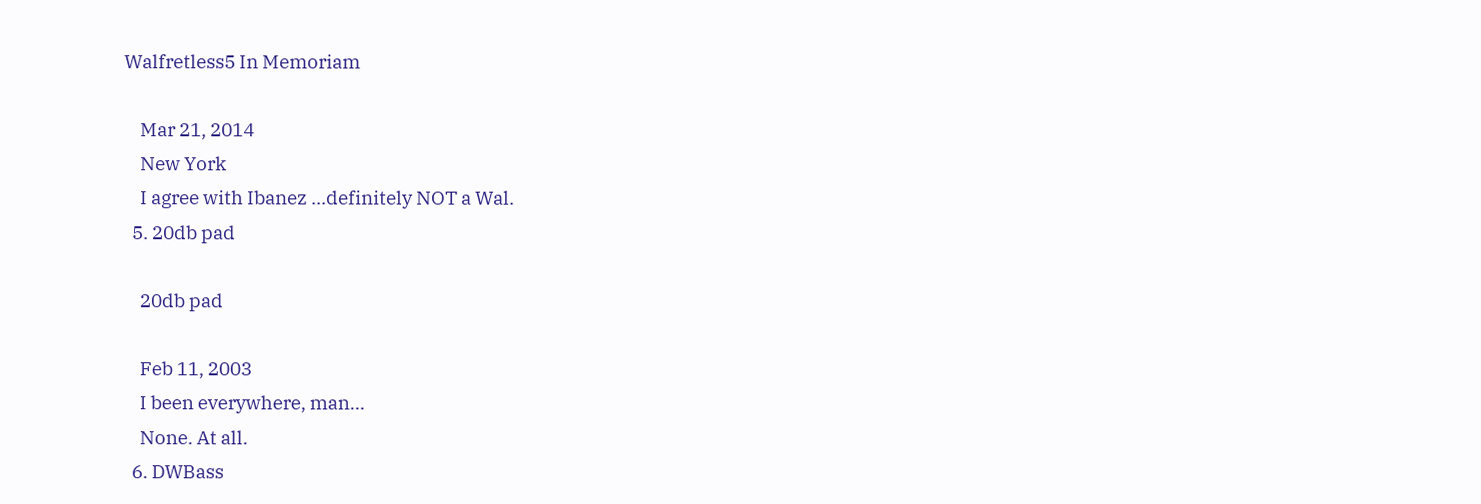Walfretless5 In Memoriam

    Mar 21, 2014
    New York
    I agree with Ibanez ...definitely NOT a Wal.
  5. 20db pad

    20db pad

    Feb 11, 2003
    I been everywhere, man...
    None. At all.
  6. DWBass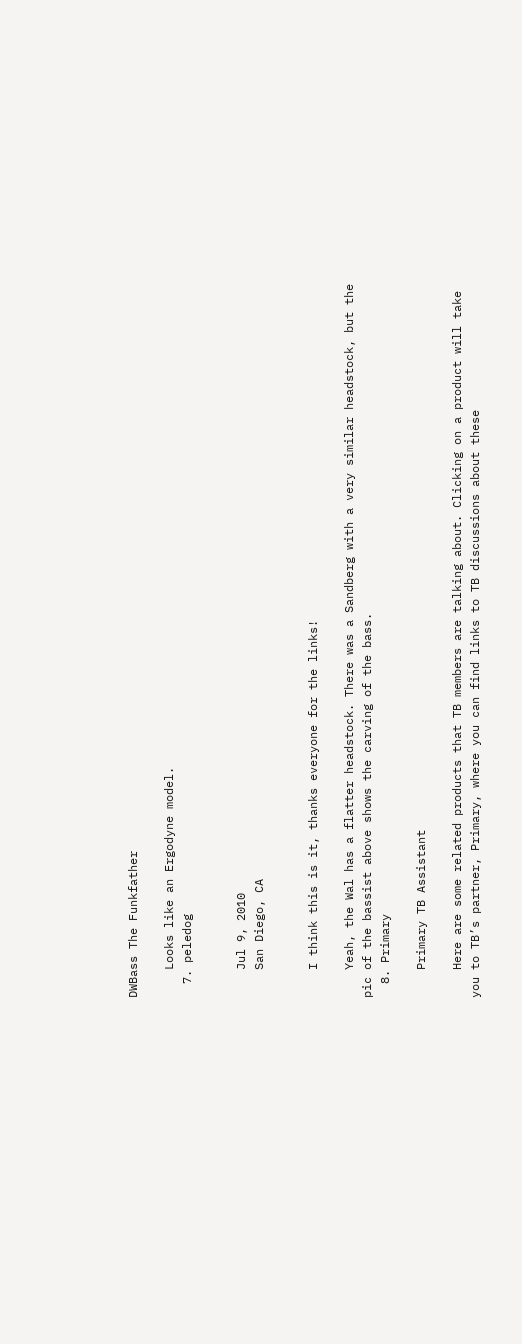DWBass The Funkfather

    Looks like an Ergodyne model.
  7. peledog


    Jul 9, 2010
    San Diego, CA


    I think this is it, thanks everyone for the links!

    Yeah, the Wal has a flatter headstock. There was a Sandberg with a very similar headstock, but the pic of the bassist above shows the carving of the bass.
  8. Primary

    Primary TB Assistant

    Here are some related products that TB members are talking about. Clicking on a product will take you to TB’s partner, Primary, where you can find links to TB discussions about these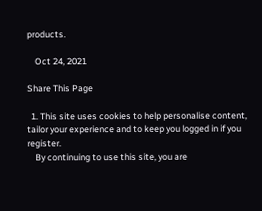products.

    Oct 24, 2021

Share This Page

  1. This site uses cookies to help personalise content, tailor your experience and to keep you logged in if you register.
    By continuing to use this site, you are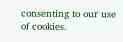consenting to our use of cookies.